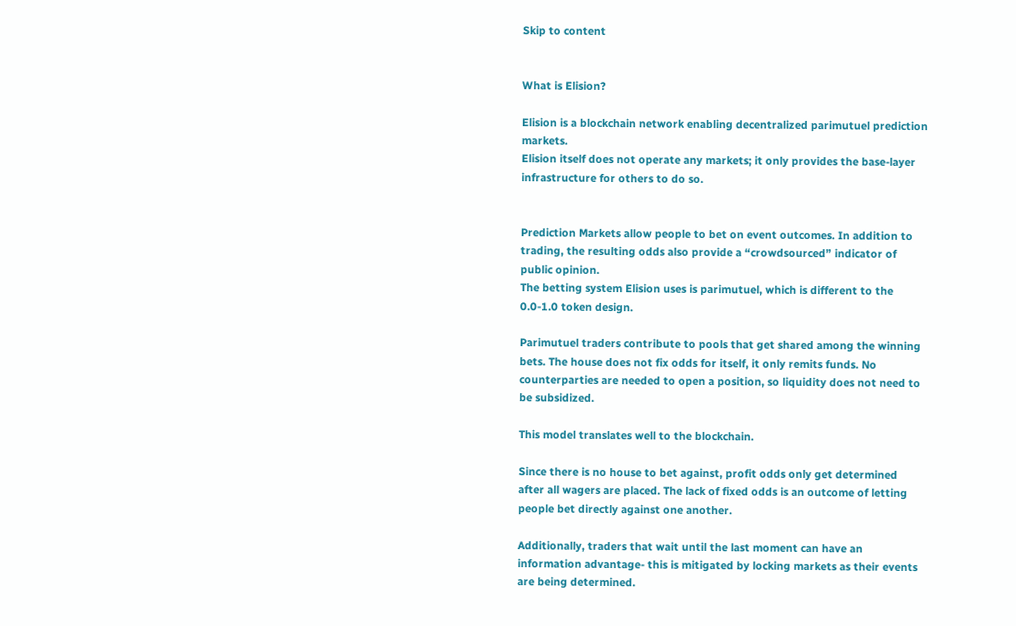Skip to content


What is Elision?

Elision is a blockchain network enabling decentralized parimutuel prediction markets.
Elision itself does not operate any markets; it only provides the base-layer infrastructure for others to do so.


Prediction Markets allow people to bet on event outcomes. In addition to trading, the resulting odds also provide a “crowdsourced” indicator of public opinion.
The betting system Elision uses is parimutuel, which is different to the 0.0-1.0 token design.

Parimutuel traders contribute to pools that get shared among the winning bets. The house does not fix odds for itself, it only remits funds. No counterparties are needed to open a position, so liquidity does not need to be subsidized.

This model translates well to the blockchain.

Since there is no house to bet against, profit odds only get determined after all wagers are placed. The lack of fixed odds is an outcome of letting people bet directly against one another.

Additionally, traders that wait until the last moment can have an information advantage- this is mitigated by locking markets as their events are being determined.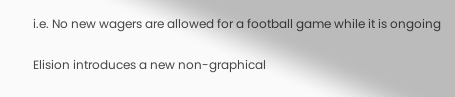i.e. No new wagers are allowed for a football game while it is ongoing

Elision introduces a new non-graphical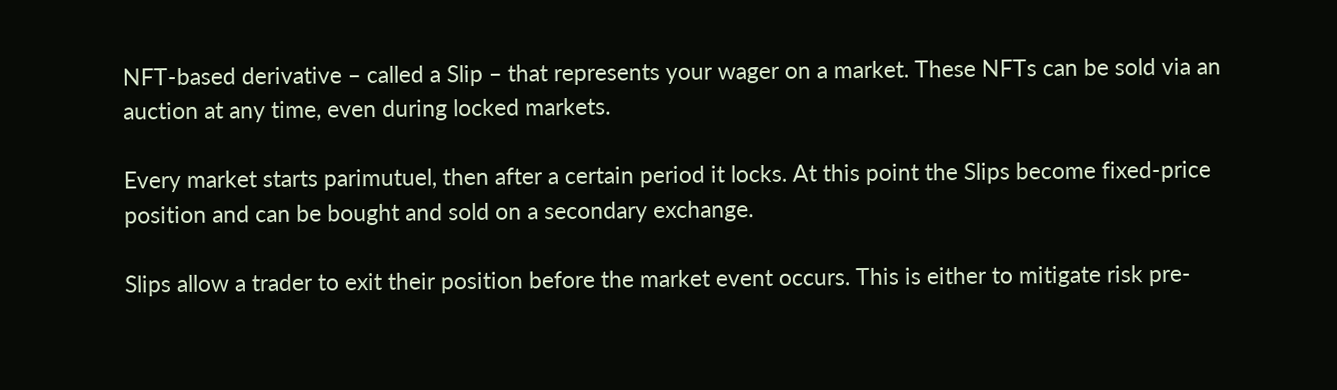NFT-based derivative – called a Slip – that represents your wager on a market. These NFTs can be sold via an auction at any time, even during locked markets.

Every market starts parimutuel, then after a certain period it locks. At this point the Slips become fixed-price position and can be bought and sold on a secondary exchange.

Slips allow a trader to exit their position before the market event occurs. This is either to mitigate risk pre-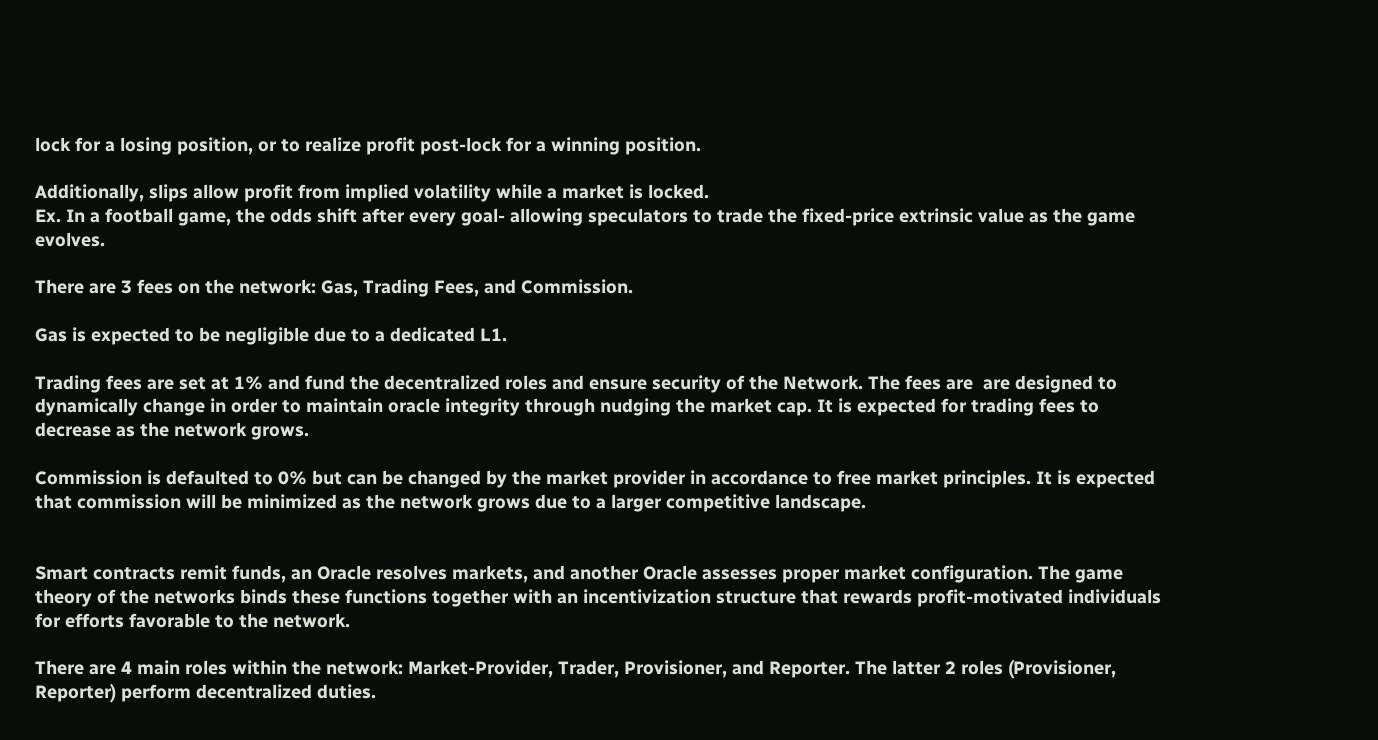lock for a losing position, or to realize profit post-lock for a winning position.

Additionally, slips allow profit from implied volatility while a market is locked.
Ex. In a football game, the odds shift after every goal- allowing speculators to trade the fixed-price extrinsic value as the game evolves.

There are 3 fees on the network: Gas, Trading Fees, and Commission.

Gas is expected to be negligible due to a dedicated L1.

Trading fees are set at 1% and fund the decentralized roles and ensure security of the Network. The fees are  are designed to dynamically change in order to maintain oracle integrity through nudging the market cap. It is expected for trading fees to decrease as the network grows.

Commission is defaulted to 0% but can be changed by the market provider in accordance to free market principles. It is expected that commission will be minimized as the network grows due to a larger competitive landscape.


Smart contracts remit funds, an Oracle resolves markets, and another Oracle assesses proper market configuration. The game theory of the networks binds these functions together with an incentivization structure that rewards profit-motivated individuals for efforts favorable to the network.

There are 4 main roles within the network: Market-Provider, Trader, Provisioner, and Reporter. The latter 2 roles (Provisioner, Reporter) perform decentralized duties.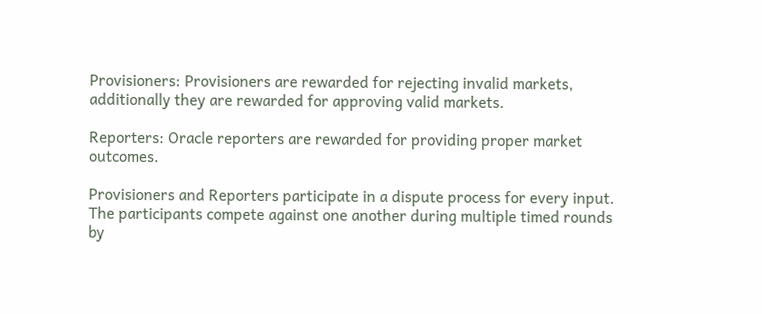Provisioners: Provisioners are rewarded for rejecting invalid markets, additionally they are rewarded for approving valid markets.

Reporters: Oracle reporters are rewarded for providing proper market outcomes.

Provisioners and Reporters participate in a dispute process for every input. The participants compete against one another during multiple timed rounds by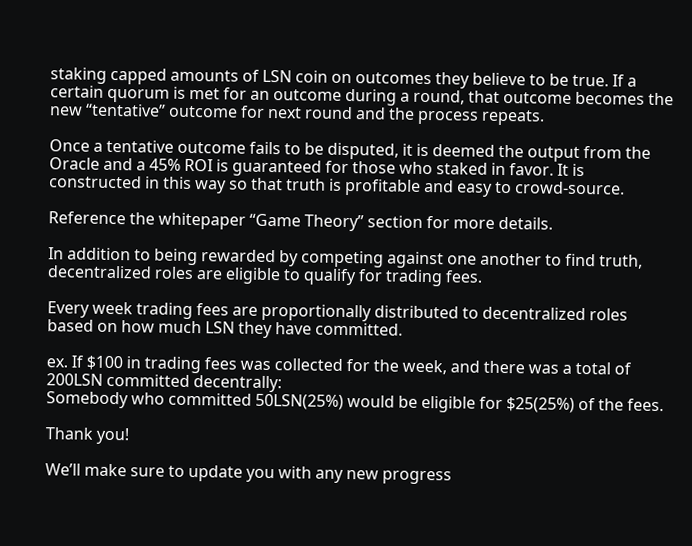staking capped amounts of LSN coin on outcomes they believe to be true. If a certain quorum is met for an outcome during a round, that outcome becomes the new “tentative” outcome for next round and the process repeats.

Once a tentative outcome fails to be disputed, it is deemed the output from the Oracle and a 45% ROI is guaranteed for those who staked in favor. It is constructed in this way so that truth is profitable and easy to crowd-source.

Reference the whitepaper “Game Theory” section for more details.

In addition to being rewarded by competing against one another to find truth, decentralized roles are eligible to qualify for trading fees.

Every week trading fees are proportionally distributed to decentralized roles based on how much LSN they have committed.

ex. If $100 in trading fees was collected for the week, and there was a total of 200LSN committed decentrally:
Somebody who committed 50LSN(25%) would be eligible for $25(25%) of the fees.

Thank you!

We’ll make sure to update you with any new progress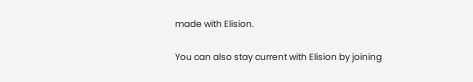made with Elision.

You can also stay current with Elision by joining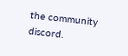the community discord.